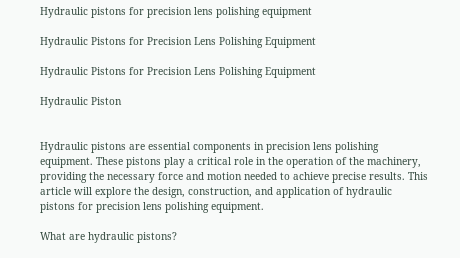Hydraulic pistons for precision lens polishing equipment

Hydraulic Pistons for Precision Lens Polishing Equipment

Hydraulic Pistons for Precision Lens Polishing Equipment

Hydraulic Piston


Hydraulic pistons are essential components in precision lens polishing equipment. These pistons play a critical role in the operation of the machinery, providing the necessary force and motion needed to achieve precise results. This article will explore the design, construction, and application of hydraulic pistons for precision lens polishing equipment.

What are hydraulic pistons?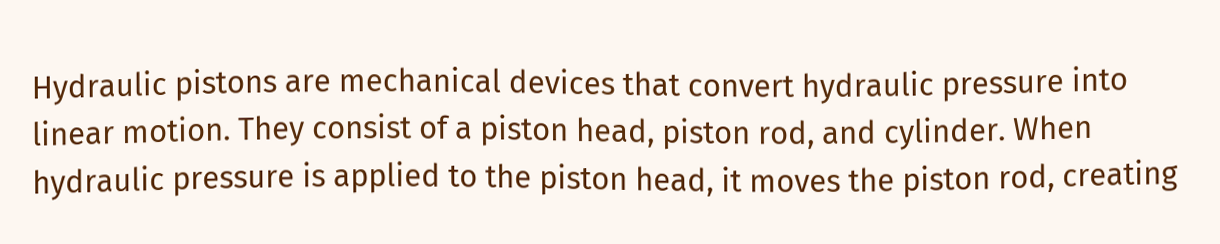Hydraulic pistons are mechanical devices that convert hydraulic pressure into linear motion. They consist of a piston head, piston rod, and cylinder. When hydraulic pressure is applied to the piston head, it moves the piston rod, creating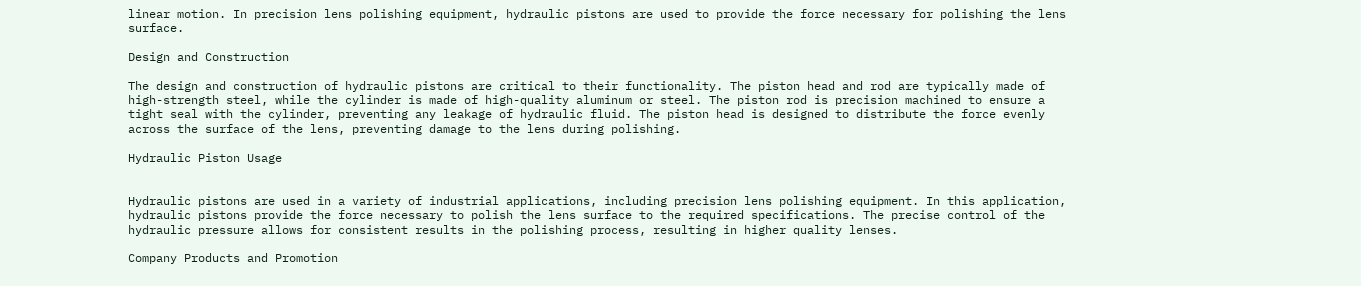linear motion. In precision lens polishing equipment, hydraulic pistons are used to provide the force necessary for polishing the lens surface.

Design and Construction

The design and construction of hydraulic pistons are critical to their functionality. The piston head and rod are typically made of high-strength steel, while the cylinder is made of high-quality aluminum or steel. The piston rod is precision machined to ensure a tight seal with the cylinder, preventing any leakage of hydraulic fluid. The piston head is designed to distribute the force evenly across the surface of the lens, preventing damage to the lens during polishing.

Hydraulic Piston Usage


Hydraulic pistons are used in a variety of industrial applications, including precision lens polishing equipment. In this application, hydraulic pistons provide the force necessary to polish the lens surface to the required specifications. The precise control of the hydraulic pressure allows for consistent results in the polishing process, resulting in higher quality lenses.

Company Products and Promotion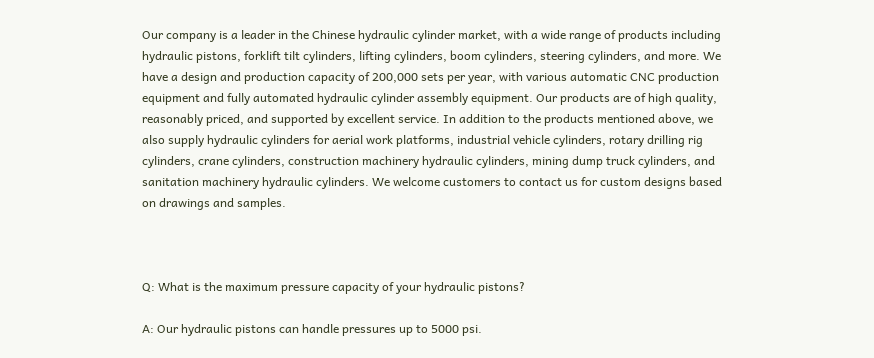Our company is a leader in the Chinese hydraulic cylinder market, with a wide range of products including hydraulic pistons, forklift tilt cylinders, lifting cylinders, boom cylinders, steering cylinders, and more. We have a design and production capacity of 200,000 sets per year, with various automatic CNC production equipment and fully automated hydraulic cylinder assembly equipment. Our products are of high quality, reasonably priced, and supported by excellent service. In addition to the products mentioned above, we also supply hydraulic cylinders for aerial work platforms, industrial vehicle cylinders, rotary drilling rig cylinders, crane cylinders, construction machinery hydraulic cylinders, mining dump truck cylinders, and sanitation machinery hydraulic cylinders. We welcome customers to contact us for custom designs based on drawings and samples.



Q: What is the maximum pressure capacity of your hydraulic pistons?

A: Our hydraulic pistons can handle pressures up to 5000 psi.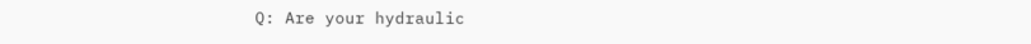Q: Are your hydraulic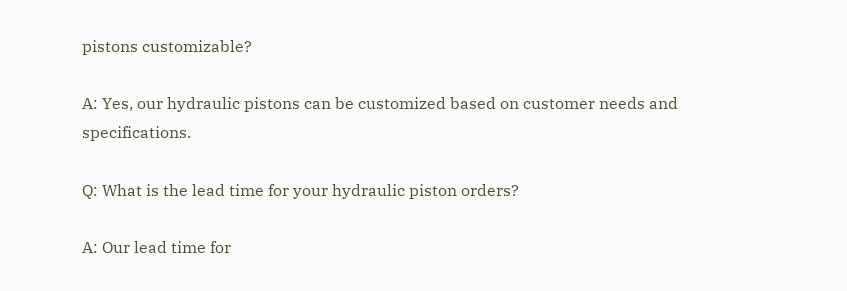pistons customizable?

A: Yes, our hydraulic pistons can be customized based on customer needs and specifications.

Q: What is the lead time for your hydraulic piston orders?

A: Our lead time for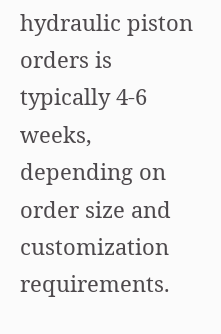hydraulic piston orders is typically 4-6 weeks, depending on order size and customization requirements.